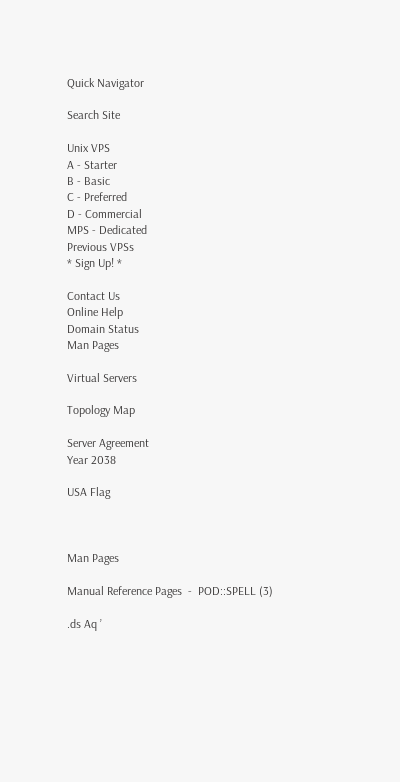Quick Navigator

Search Site

Unix VPS
A - Starter
B - Basic
C - Preferred
D - Commercial
MPS - Dedicated
Previous VPSs
* Sign Up! *

Contact Us
Online Help
Domain Status
Man Pages

Virtual Servers

Topology Map

Server Agreement
Year 2038

USA Flag



Man Pages

Manual Reference Pages  -  POD::SPELL (3)

.ds Aq ’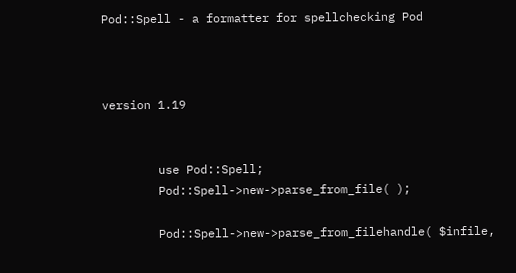Pod::Spell - a formatter for spellchecking Pod



version 1.19


        use Pod::Spell;
        Pod::Spell->new->parse_from_file( );

        Pod::Spell->new->parse_from_filehandle( $infile,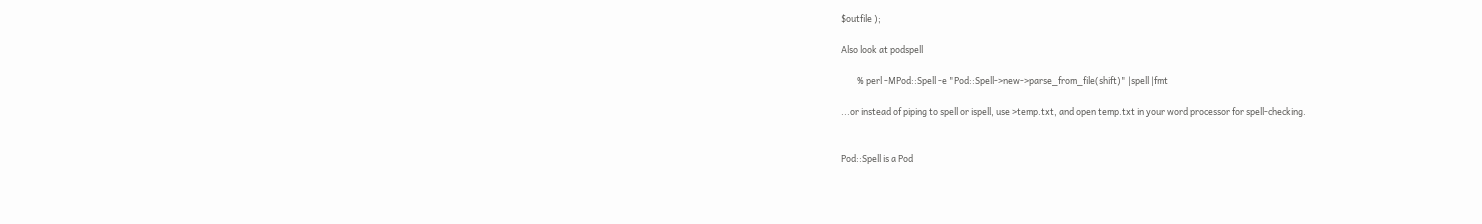$outfile );

Also look at podspell

        % perl -MPod::Spell -e "Pod::Spell->new->parse_from_file(shift)" |spell |fmt

...or instead of piping to spell or ispell, use >temp.txt, and open temp.txt in your word processor for spell-checking.


Pod::Spell is a Pod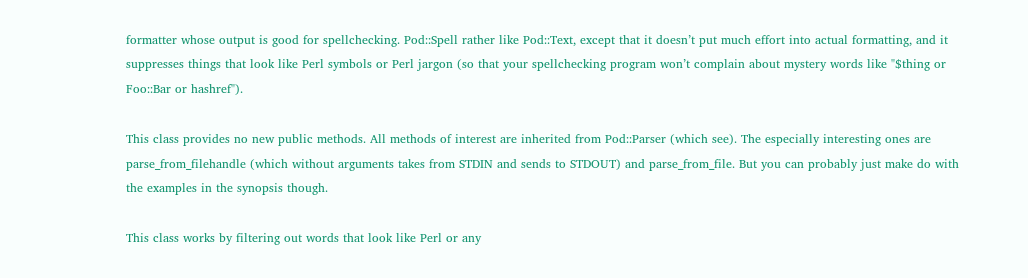formatter whose output is good for spellchecking. Pod::Spell rather like Pod::Text, except that it doesn’t put much effort into actual formatting, and it suppresses things that look like Perl symbols or Perl jargon (so that your spellchecking program won’t complain about mystery words like "$thing or Foo::Bar or hashref").

This class provides no new public methods. All methods of interest are inherited from Pod::Parser (which see). The especially interesting ones are parse_from_filehandle (which without arguments takes from STDIN and sends to STDOUT) and parse_from_file. But you can probably just make do with the examples in the synopsis though.

This class works by filtering out words that look like Perl or any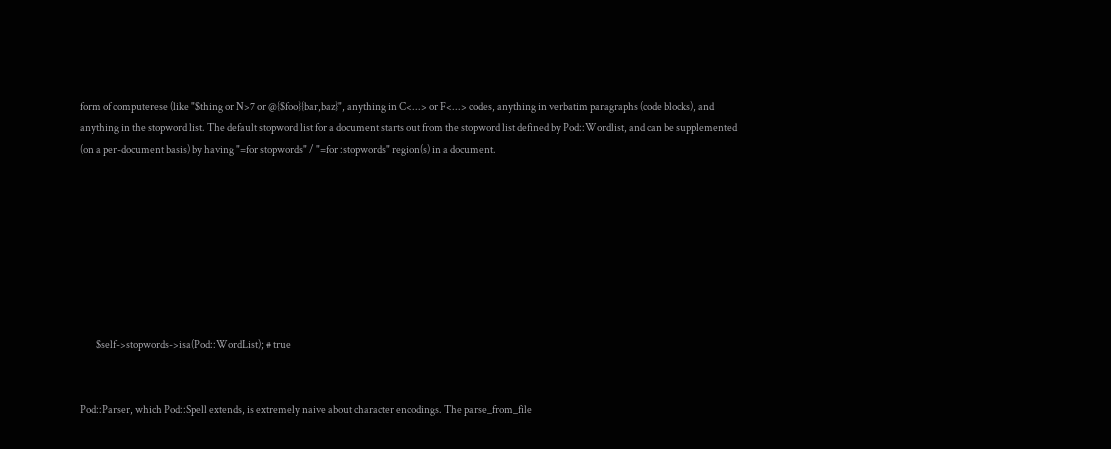form of computerese (like "$thing or N>7 or @{$foo}{bar,baz}", anything in C<...> or F<...> codes, anything in verbatim paragraphs (code blocks), and anything in the stopword list. The default stopword list for a document starts out from the stopword list defined by Pod::Wordlist, and can be supplemented (on a per-document basis) by having "=for stopwords" / "=for :stopwords" region(s) in a document.








        $self->stopwords->isa(Pod::WordList); # true


Pod::Parser, which Pod::Spell extends, is extremely naive about character encodings. The parse_from_file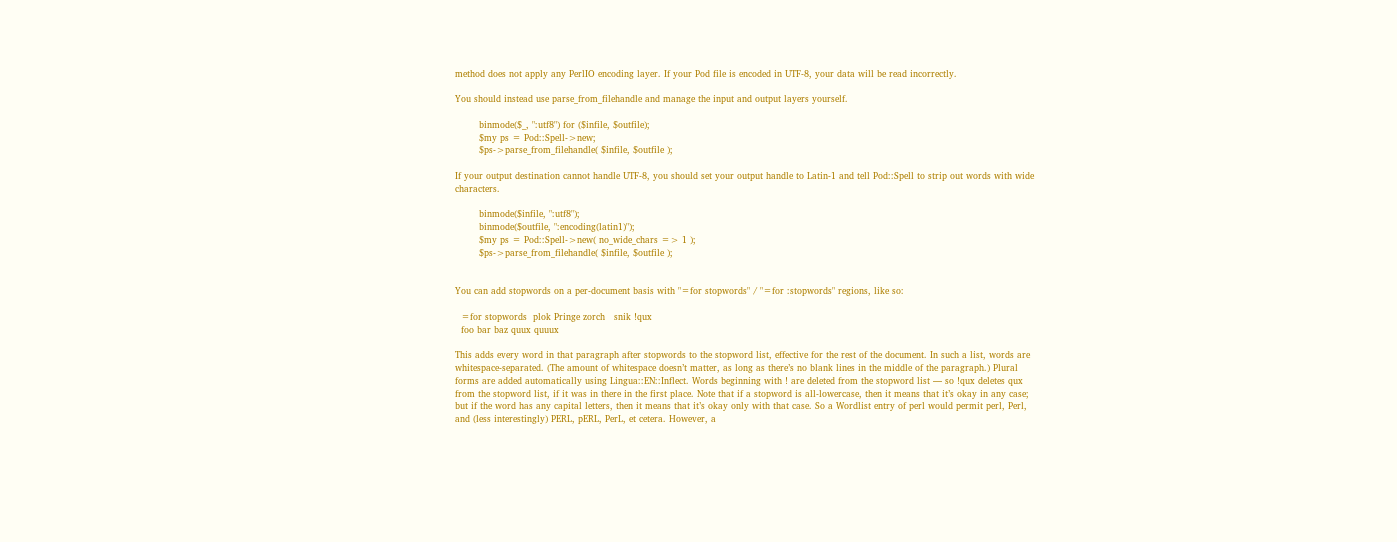method does not apply any PerlIO encoding layer. If your Pod file is encoded in UTF-8, your data will be read incorrectly.

You should instead use parse_from_filehandle and manage the input and output layers yourself.

        binmode($_, ":utf8") for ($infile, $outfile);
        $my ps = Pod::Spell->new;
        $ps->parse_from_filehandle( $infile, $outfile );

If your output destination cannot handle UTF-8, you should set your output handle to Latin-1 and tell Pod::Spell to strip out words with wide characters.

        binmode($infile, ":utf8");
        binmode($outfile, ":encoding(latin1)");
        $my ps = Pod::Spell->new( no_wide_chars => 1 );
        $ps->parse_from_filehandle( $infile, $outfile );


You can add stopwords on a per-document basis with "=for stopwords" / "=for :stopwords" regions, like so:

  =for stopwords  plok Pringe zorch   snik !qux
  foo bar baz quux quuux

This adds every word in that paragraph after stopwords to the stopword list, effective for the rest of the document. In such a list, words are whitespace-separated. (The amount of whitespace doesn’t matter, as long as there’s no blank lines in the middle of the paragraph.) Plural forms are added automatically using Lingua::EN::Inflect. Words beginning with ! are deleted from the stopword list — so !qux deletes qux from the stopword list, if it was in there in the first place. Note that if a stopword is all-lowercase, then it means that it’s okay in any case; but if the word has any capital letters, then it means that it’s okay only with that case. So a Wordlist entry of perl would permit perl, Perl, and (less interestingly) PERL, pERL, PerL, et cetera. However, a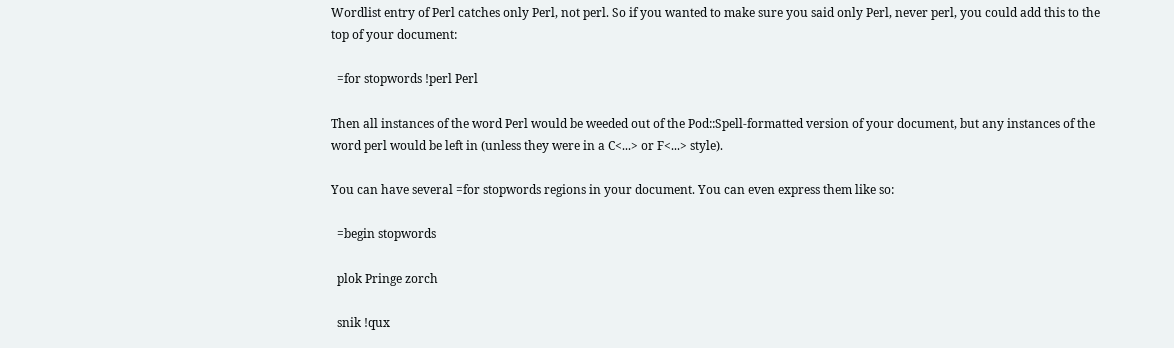Wordlist entry of Perl catches only Perl, not perl. So if you wanted to make sure you said only Perl, never perl, you could add this to the top of your document:

  =for stopwords !perl Perl

Then all instances of the word Perl would be weeded out of the Pod::Spell-formatted version of your document, but any instances of the word perl would be left in (unless they were in a C<...> or F<...> style).

You can have several =for stopwords regions in your document. You can even express them like so:

  =begin stopwords

  plok Pringe zorch

  snik !qux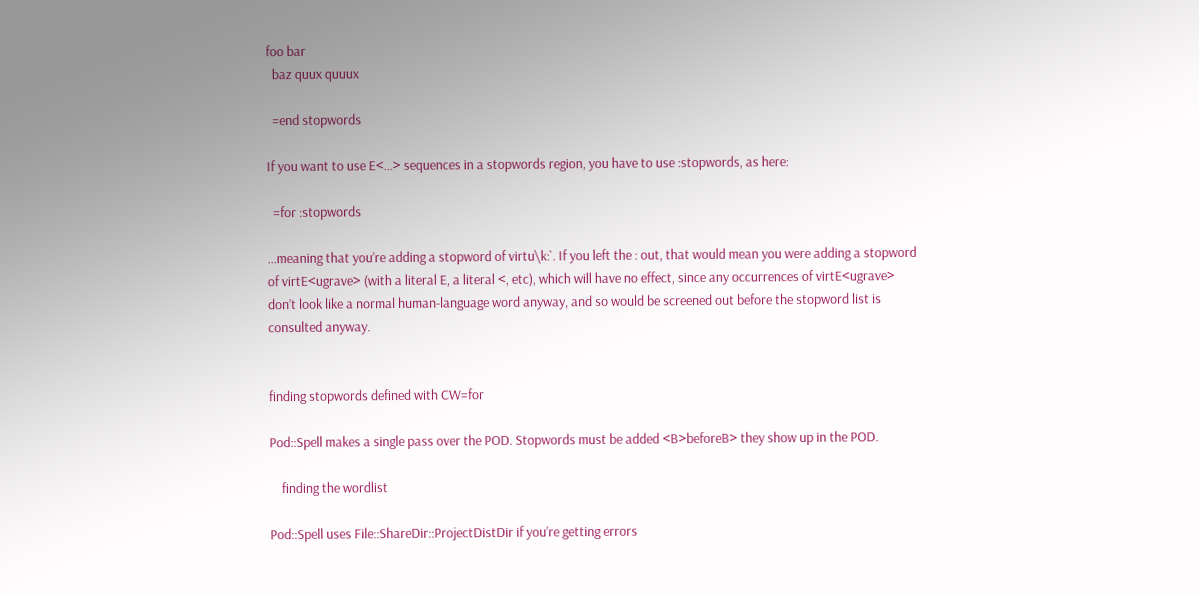foo bar
  baz quux quuux

  =end stopwords

If you want to use E<...> sequences in a stopwords region, you have to use :stopwords, as here:

  =for :stopwords

...meaning that you’re adding a stopword of virtu\k:`. If you left the : out, that would mean you were adding a stopword of virtE<ugrave> (with a literal E, a literal <, etc), which will have no effect, since any occurrences of virtE<ugrave> don’t look like a normal human-language word anyway, and so would be screened out before the stopword list is consulted anyway.


finding stopwords defined with CW=for

Pod::Spell makes a single pass over the POD. Stopwords must be added <B>beforeB> they show up in the POD.

    finding the wordlist

Pod::Spell uses File::ShareDir::ProjectDistDir if you’re getting errors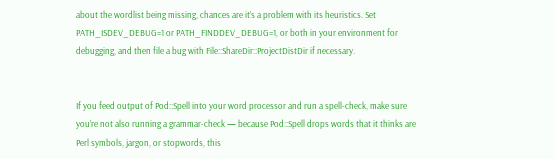about the wordlist being missing, chances are it’s a problem with its heuristics. Set PATH_ISDEV_DEBUG=1 or PATH_FINDDEV_DEBUG=1, or both in your environment for debugging, and then file a bug with File::ShareDir::ProjectDistDir if necessary.


If you feed output of Pod::Spell into your word processor and run a spell-check, make sure you’re not also running a grammar-check — because Pod::Spell drops words that it thinks are Perl symbols, jargon, or stopwords, this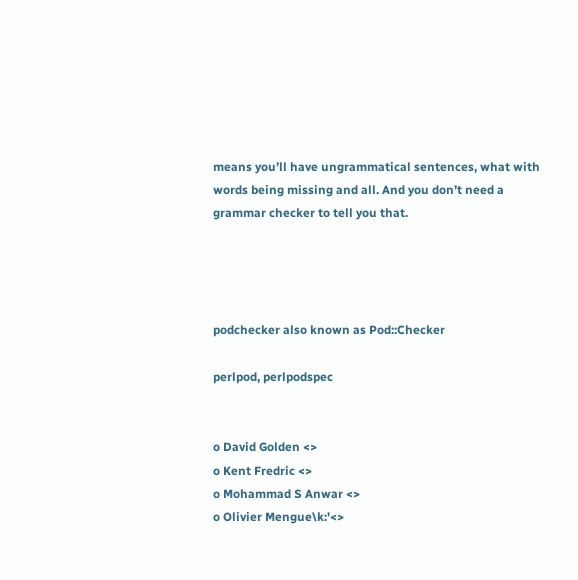means you’ll have ungrammatical sentences, what with words being missing and all. And you don’t need a grammar checker to tell you that.




podchecker also known as Pod::Checker

perlpod, perlpodspec


o David Golden <>
o Kent Fredric <>
o Mohammad S Anwar <>
o Olivier Mengue\k:'<>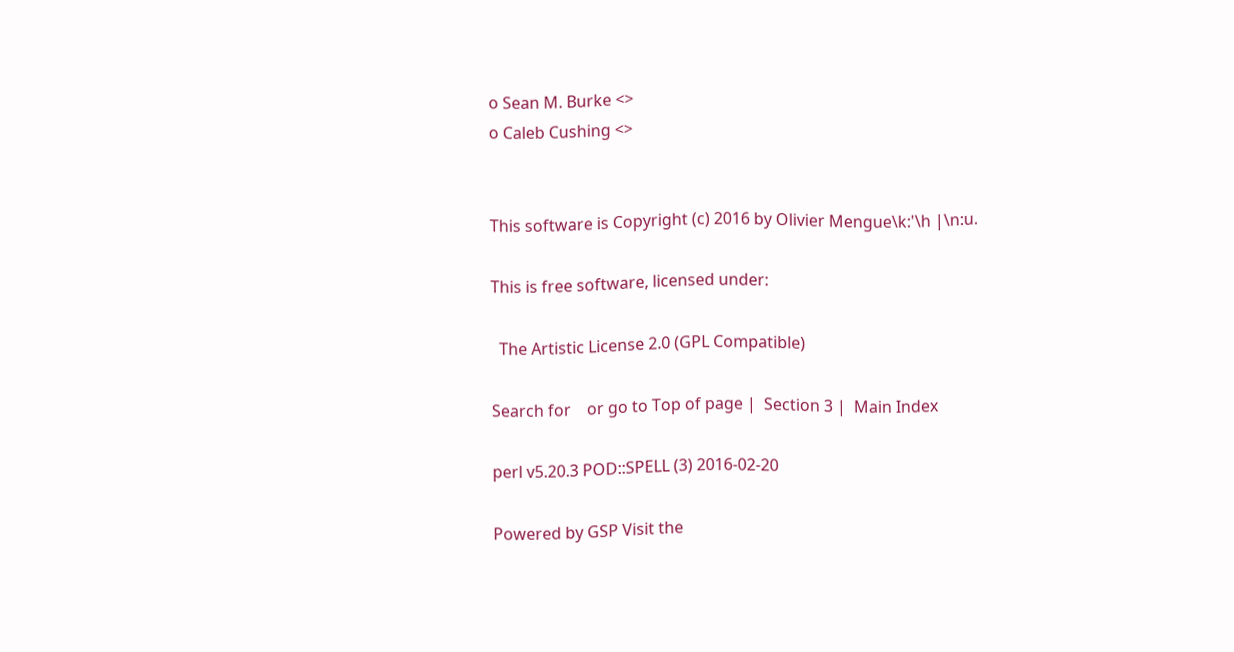o Sean M. Burke <>
o Caleb Cushing <>


This software is Copyright (c) 2016 by Olivier Mengue\k:'\h |\n:u.

This is free software, licensed under:

  The Artistic License 2.0 (GPL Compatible)

Search for    or go to Top of page |  Section 3 |  Main Index

perl v5.20.3 POD::SPELL (3) 2016-02-20

Powered by GSP Visit the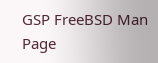GSP FreeBSD Man Page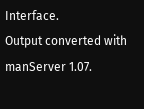Interface.
Output converted with manServer 1.07.